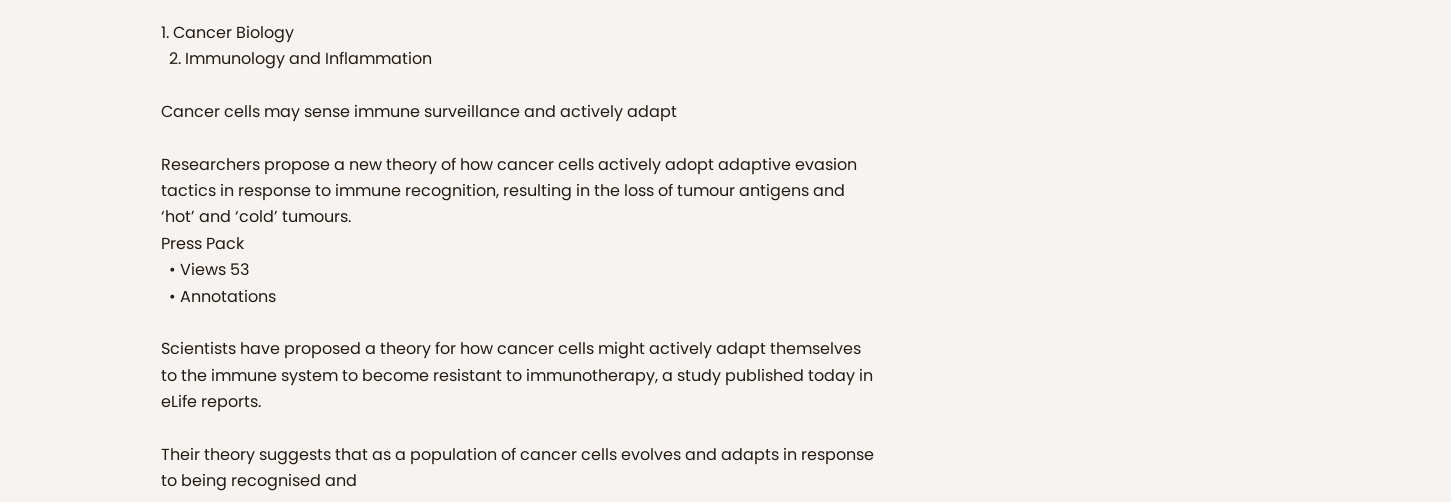1. Cancer Biology
  2. Immunology and Inflammation

Cancer cells may sense immune surveillance and actively adapt

Researchers propose a new theory of how cancer cells actively adopt adaptive evasion tactics in response to immune recognition, resulting in the loss of tumour antigens and ‘hot’ and ‘cold’ tumours.
Press Pack
  • Views 53
  • Annotations

Scientists have proposed a theory for how cancer cells might actively adapt themselves to the immune system to become resistant to immunotherapy, a study published today in eLife reports.

Their theory suggests that as a population of cancer cells evolves and adapts in response to being recognised and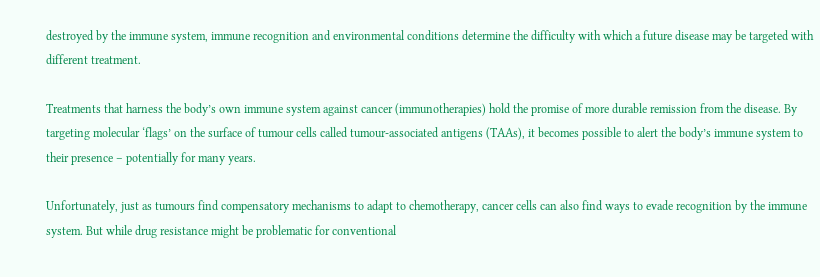destroyed by the immune system, immune recognition and environmental conditions determine the difficulty with which a future disease may be targeted with different treatment.

Treatments that harness the body’s own immune system against cancer (immunotherapies) hold the promise of more durable remission from the disease. By targeting molecular ‘flags’ on the surface of tumour cells called tumour-associated antigens (TAAs), it becomes possible to alert the body’s immune system to their presence – potentially for many years.

Unfortunately, just as tumours find compensatory mechanisms to adapt to chemotherapy, cancer cells can also find ways to evade recognition by the immune system. But while drug resistance might be problematic for conventional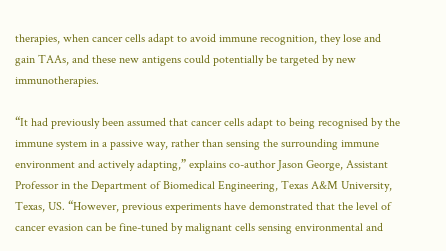therapies, when cancer cells adapt to avoid immune recognition, they lose and gain TAAs, and these new antigens could potentially be targeted by new immunotherapies.

“It had previously been assumed that cancer cells adapt to being recognised by the immune system in a passive way, rather than sensing the surrounding immune environment and actively adapting,” explains co-author Jason George, Assistant Professor in the Department of Biomedical Engineering, Texas A&M University, Texas, US. “However, previous experiments have demonstrated that the level of cancer evasion can be fine-tuned by malignant cells sensing environmental and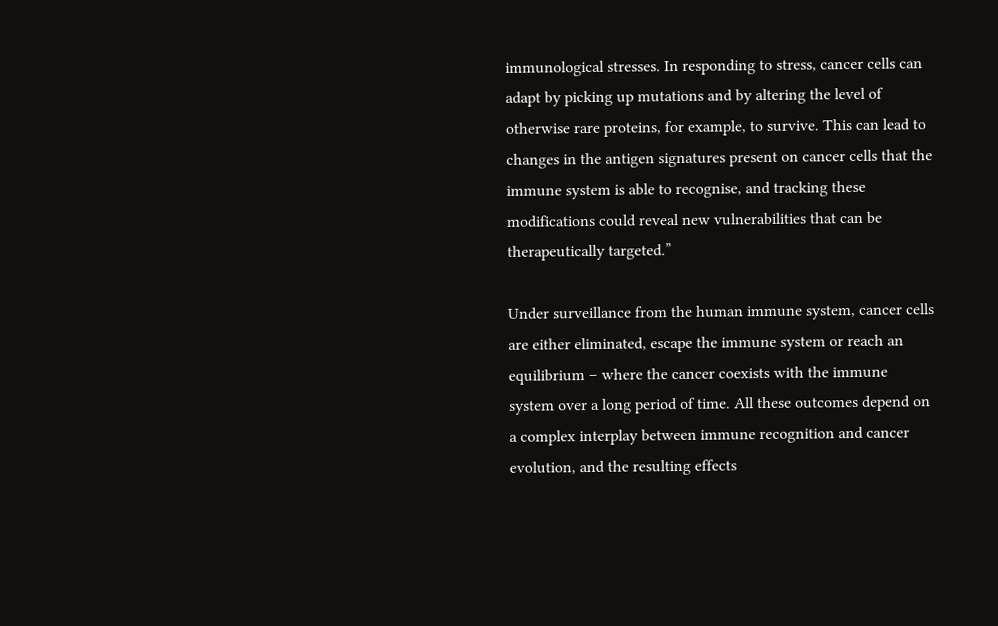immunological stresses. In responding to stress, cancer cells can adapt by picking up mutations and by altering the level of otherwise rare proteins, for example, to survive. This can lead to changes in the antigen signatures present on cancer cells that the immune system is able to recognise, and tracking these modifications could reveal new vulnerabilities that can be therapeutically targeted.”

Under surveillance from the human immune system, cancer cells are either eliminated, escape the immune system or reach an equilibrium – where the cancer coexists with the immune system over a long period of time. All these outcomes depend on a complex interplay between immune recognition and cancer evolution, and the resulting effects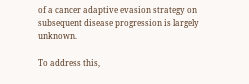of a cancer adaptive evasion strategy on subsequent disease progression is largely unknown.

To address this,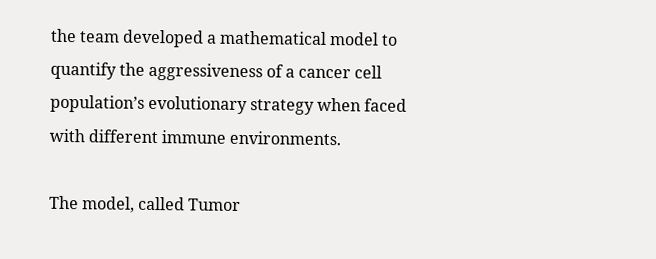the team developed a mathematical model to quantify the aggressiveness of a cancer cell population’s evolutionary strategy when faced with different immune environments.

The model, called Tumor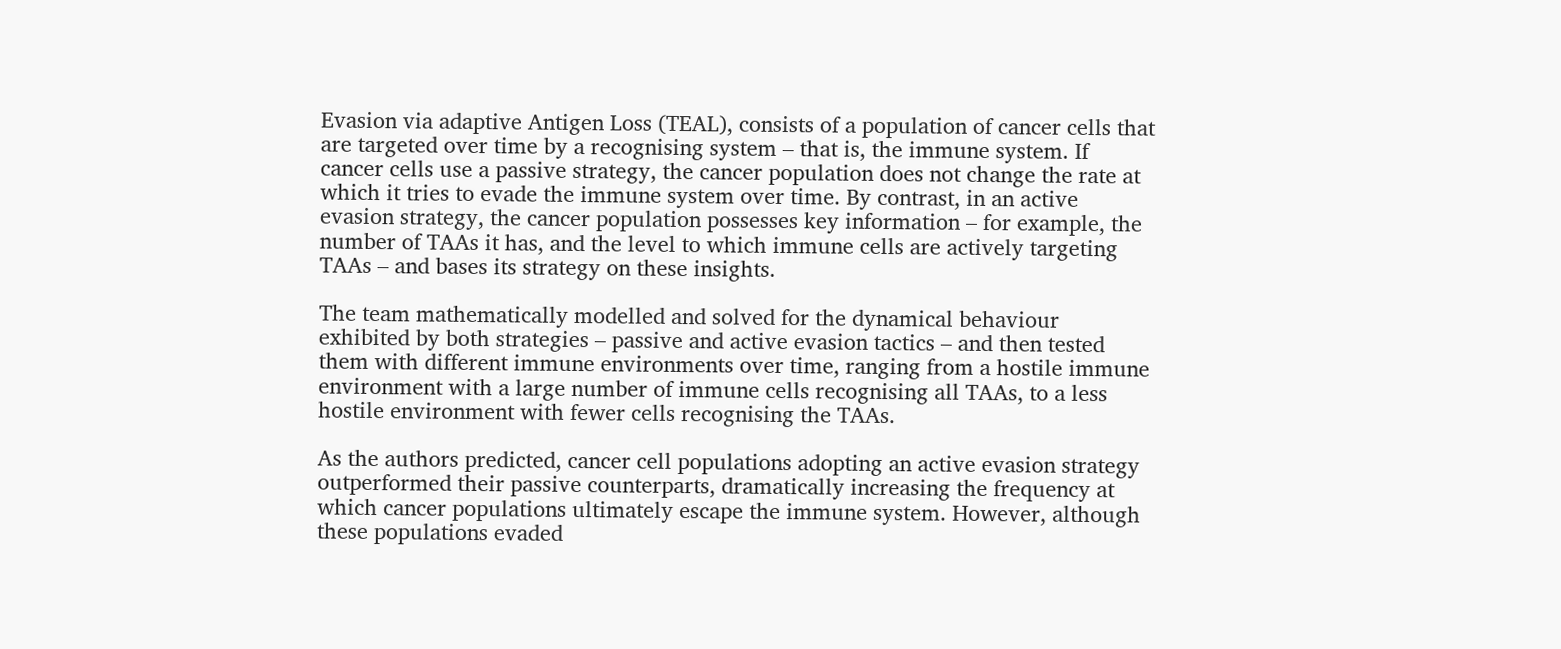Evasion via adaptive Antigen Loss (TEAL), consists of a population of cancer cells that are targeted over time by a recognising system – that is, the immune system. If cancer cells use a passive strategy, the cancer population does not change the rate at which it tries to evade the immune system over time. By contrast, in an active evasion strategy, the cancer population possesses key information – for example, the number of TAAs it has, and the level to which immune cells are actively targeting TAAs – and bases its strategy on these insights.

The team mathematically modelled and solved for the dynamical behaviour exhibited by both strategies – passive and active evasion tactics – and then tested them with different immune environments over time, ranging from a hostile immune environment with a large number of immune cells recognising all TAAs, to a less hostile environment with fewer cells recognising the TAAs.

As the authors predicted, cancer cell populations adopting an active evasion strategy outperformed their passive counterparts, dramatically increasing the frequency at which cancer populations ultimately escape the immune system. However, although these populations evaded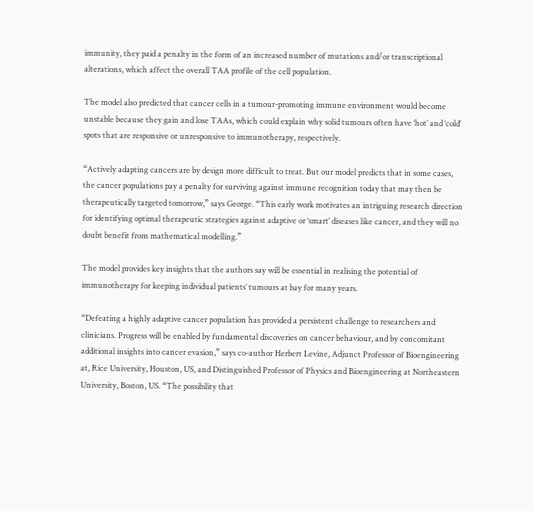immunity, they paid a penalty in the form of an increased number of mutations and/or transcriptional alterations, which affect the overall TAA profile of the cell population.

The model also predicted that cancer cells in a tumour-promoting immune environment would become unstable because they gain and lose TAAs, which could explain why solid tumours often have ‘hot’ and ‘cold’ spots that are responsive or unresponsive to immunotherapy, respectively.

“Actively adapting cancers are by design more difficult to treat. But our model predicts that in some cases, the cancer populations pay a penalty for surviving against immune recognition today that may then be therapeutically targeted tomorrow,” says George. “This early work motivates an intriguing research direction for identifying optimal therapeutic strategies against adaptive or ‘smart’ diseases like cancer, and they will no doubt benefit from mathematical modelling.”

The model provides key insights that the authors say will be essential in realising the potential of immunotherapy for keeping individual patients’ tumours at bay for many years.

“Defeating a highly adaptive cancer population has provided a persistent challenge to researchers and clinicians. Progress will be enabled by fundamental discoveries on cancer behaviour, and by concomitant additional insights into cancer evasion,” says co-author Herbert Levine, Adjunct Professor of Bioengineering at, Rice University, Houston, US, and Distinguished Professor of Physics and Bioengineering at Northeastern University, Boston, US. “The possibility that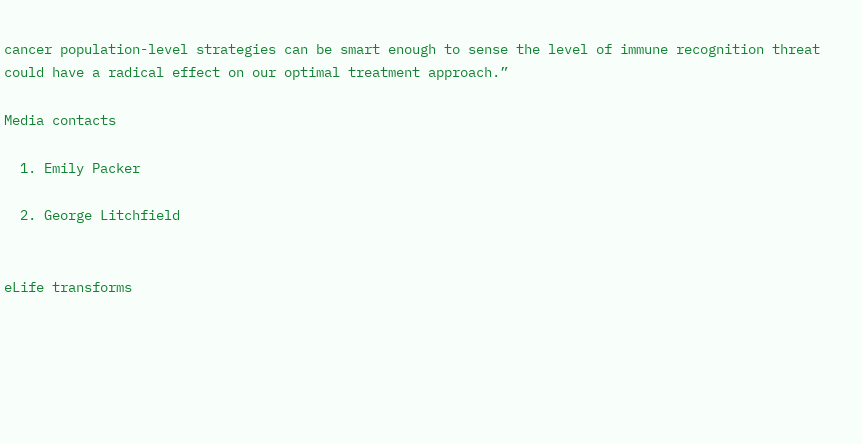cancer population-level strategies can be smart enough to sense the level of immune recognition threat could have a radical effect on our optimal treatment approach.”

Media contacts

  1. Emily Packer

  2. George Litchfield


eLife transforms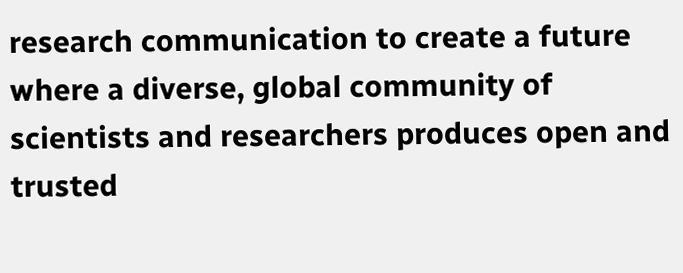research communication to create a future where a diverse, global community of scientists and researchers produces open and trusted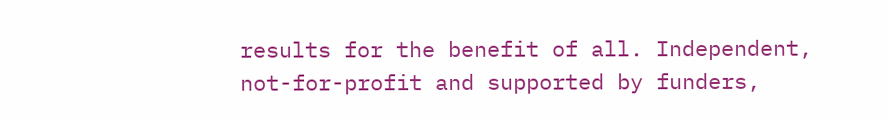results for the benefit of all. Independent, not-for-profit and supported by funders,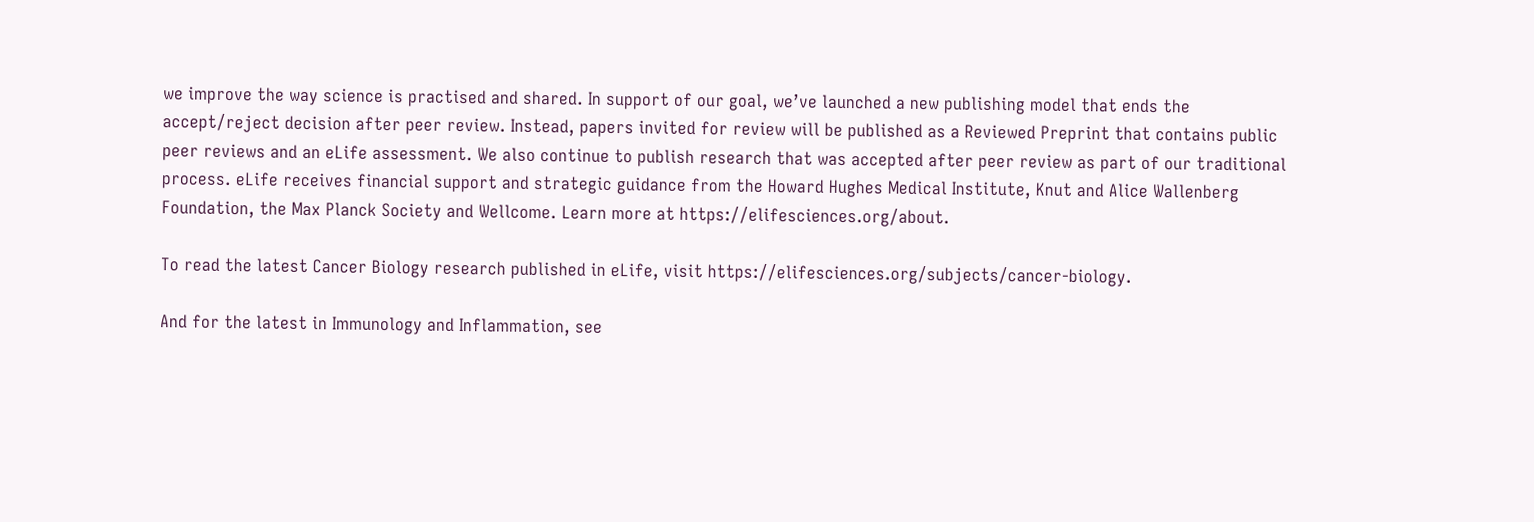we improve the way science is practised and shared. In support of our goal, we’ve launched a new publishing model that ends the accept/reject decision after peer review. Instead, papers invited for review will be published as a Reviewed Preprint that contains public peer reviews and an eLife assessment. We also continue to publish research that was accepted after peer review as part of our traditional process. eLife receives financial support and strategic guidance from the Howard Hughes Medical Institute, Knut and Alice Wallenberg Foundation, the Max Planck Society and Wellcome. Learn more at https://elifesciences.org/about.

To read the latest Cancer Biology research published in eLife, visit https://elifesciences.org/subjects/cancer-biology.

And for the latest in Immunology and Inflammation, see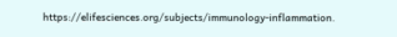https://elifesciences.org/subjects/immunology-inflammation.